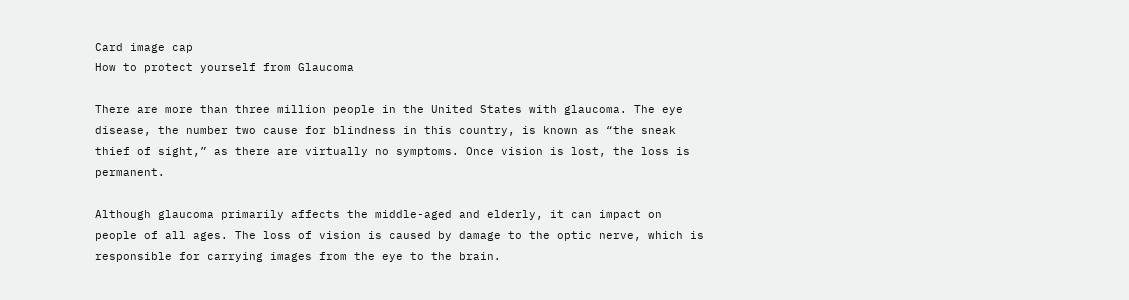Card image cap
How to protect yourself from Glaucoma

There are more than three million people in the United States with glaucoma. The eye disease, the number two cause for blindness in this country, is known as “the sneak thief of sight,” as there are virtually no symptoms. Once vision is lost, the loss is permanent.

Although glaucoma primarily affects the middle-aged and elderly, it can impact on people of all ages. The loss of vision is caused by damage to the optic nerve, which is responsible for carrying images from the eye to the brain.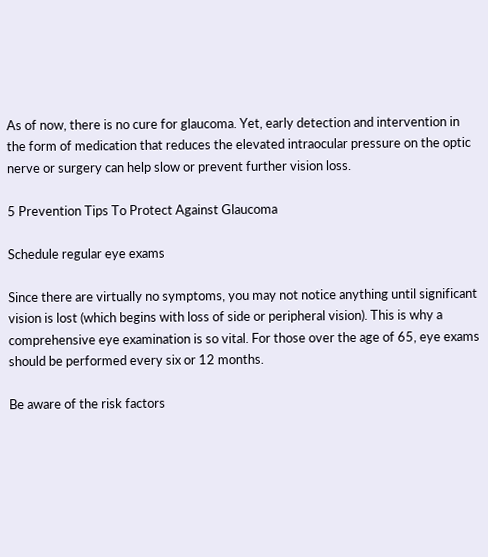As of now, there is no cure for glaucoma. Yet, early detection and intervention in the form of medication that reduces the elevated intraocular pressure on the optic nerve or surgery can help slow or prevent further vision loss.

5 Prevention Tips To Protect Against Glaucoma

Schedule regular eye exams

Since there are virtually no symptoms, you may not notice anything until significant vision is lost (which begins with loss of side or peripheral vision). This is why a comprehensive eye examination is so vital. For those over the age of 65, eye exams should be performed every six or 12 months.

Be aware of the risk factors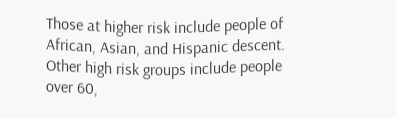Those at higher risk include people of African, Asian, and Hispanic descent. Other high risk groups include people over 60,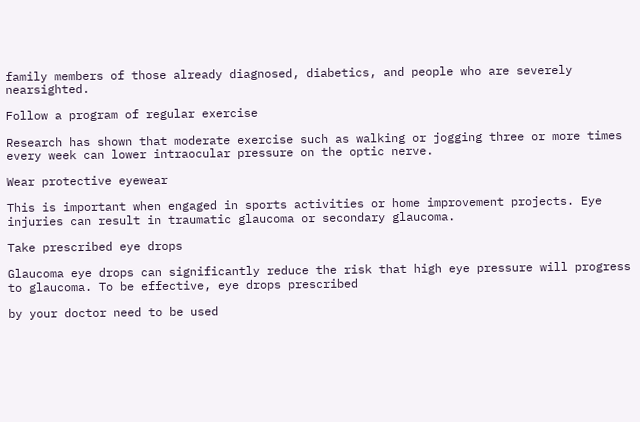family members of those already diagnosed, diabetics, and people who are severely nearsighted.

Follow a program of regular exercise

Research has shown that moderate exercise such as walking or jogging three or more times every week can lower intraocular pressure on the optic nerve.

Wear protective eyewear

This is important when engaged in sports activities or home improvement projects. Eye injuries can result in traumatic glaucoma or secondary glaucoma.

Take prescribed eye drops

Glaucoma eye drops can significantly reduce the risk that high eye pressure will progress to glaucoma. To be effective, eye drops prescribed

by your doctor need to be used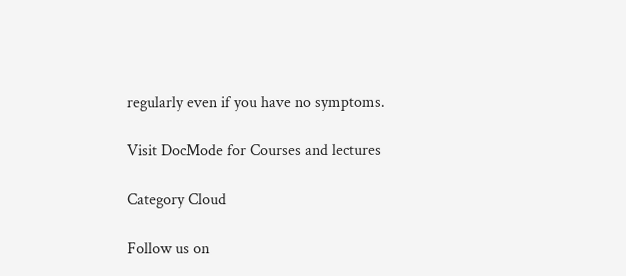regularly even if you have no symptoms.

Visit DocMode for Courses and lectures

Category Cloud

Follow us on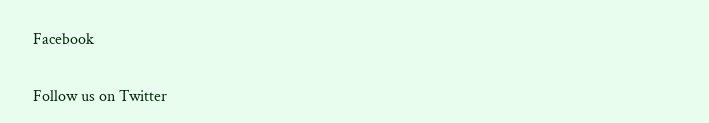Facebook

Follow us on Twitter